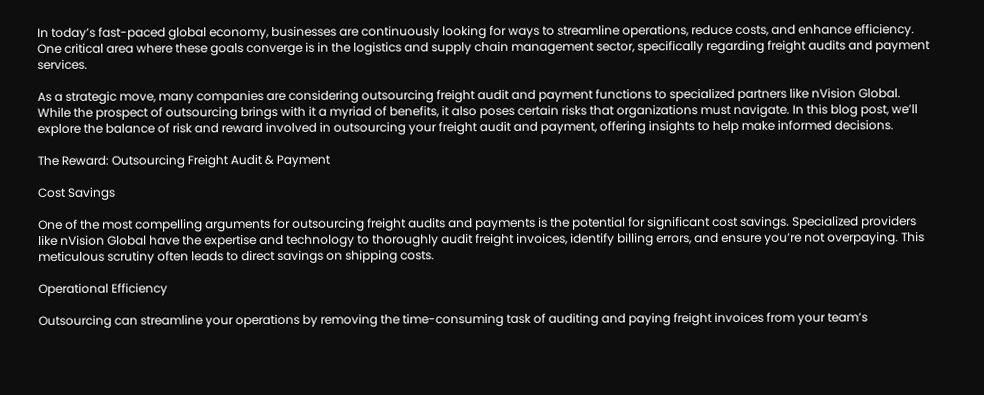In today’s fast-paced global economy, businesses are continuously looking for ways to streamline operations, reduce costs, and enhance efficiency. One critical area where these goals converge is in the logistics and supply chain management sector, specifically regarding freight audits and payment services.

As a strategic move, many companies are considering outsourcing freight audit and payment functions to specialized partners like nVision Global. While the prospect of outsourcing brings with it a myriad of benefits, it also poses certain risks that organizations must navigate. In this blog post, we’ll explore the balance of risk and reward involved in outsourcing your freight audit and payment, offering insights to help make informed decisions.

The Reward: Outsourcing Freight Audit & Payment

Cost Savings

One of the most compelling arguments for outsourcing freight audits and payments is the potential for significant cost savings. Specialized providers like nVision Global have the expertise and technology to thoroughly audit freight invoices, identify billing errors, and ensure you’re not overpaying. This meticulous scrutiny often leads to direct savings on shipping costs.

Operational Efficiency

Outsourcing can streamline your operations by removing the time-consuming task of auditing and paying freight invoices from your team’s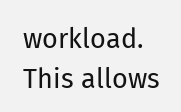workload. This allows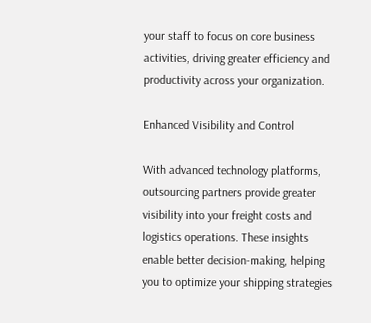your staff to focus on core business activities, driving greater efficiency and productivity across your organization.

Enhanced Visibility and Control

With advanced technology platforms, outsourcing partners provide greater visibility into your freight costs and logistics operations. These insights enable better decision-making, helping you to optimize your shipping strategies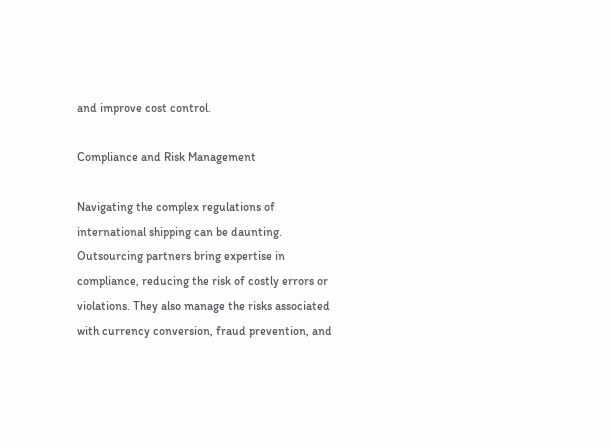and improve cost control.

Compliance and Risk Management

Navigating the complex regulations of international shipping can be daunting. Outsourcing partners bring expertise in compliance, reducing the risk of costly errors or violations. They also manage the risks associated with currency conversion, fraud prevention, and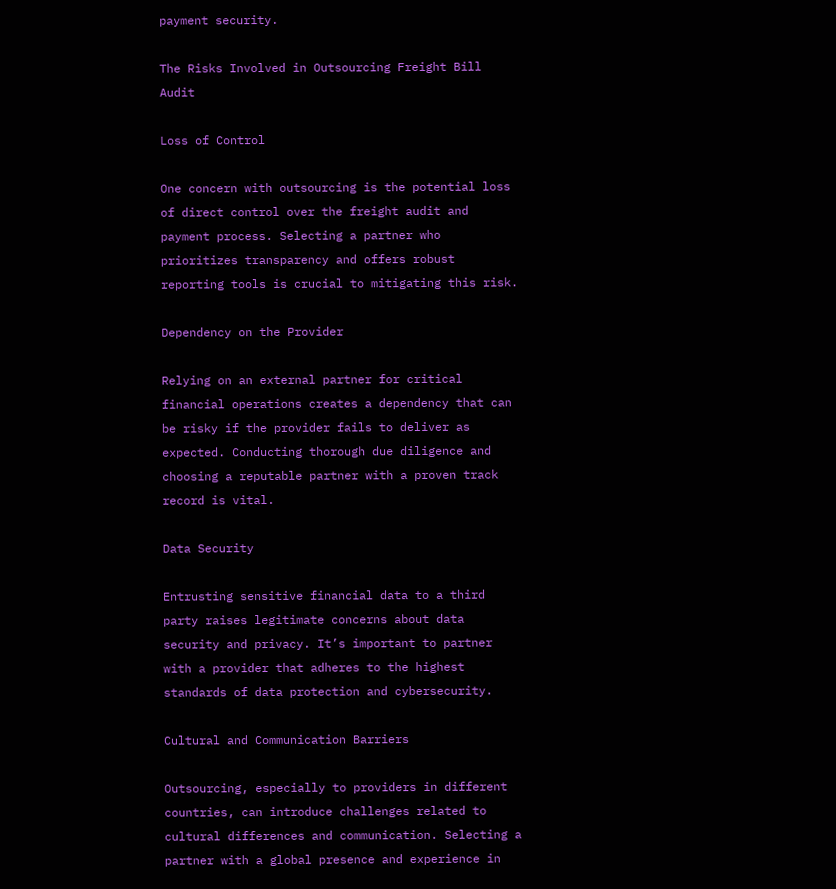payment security.

The Risks Involved in Outsourcing Freight Bill Audit

Loss of Control

One concern with outsourcing is the potential loss of direct control over the freight audit and payment process. Selecting a partner who prioritizes transparency and offers robust reporting tools is crucial to mitigating this risk.

Dependency on the Provider

Relying on an external partner for critical financial operations creates a dependency that can be risky if the provider fails to deliver as expected. Conducting thorough due diligence and choosing a reputable partner with a proven track record is vital.

Data Security

Entrusting sensitive financial data to a third party raises legitimate concerns about data security and privacy. It’s important to partner with a provider that adheres to the highest standards of data protection and cybersecurity.

Cultural and Communication Barriers

Outsourcing, especially to providers in different countries, can introduce challenges related to cultural differences and communication. Selecting a partner with a global presence and experience in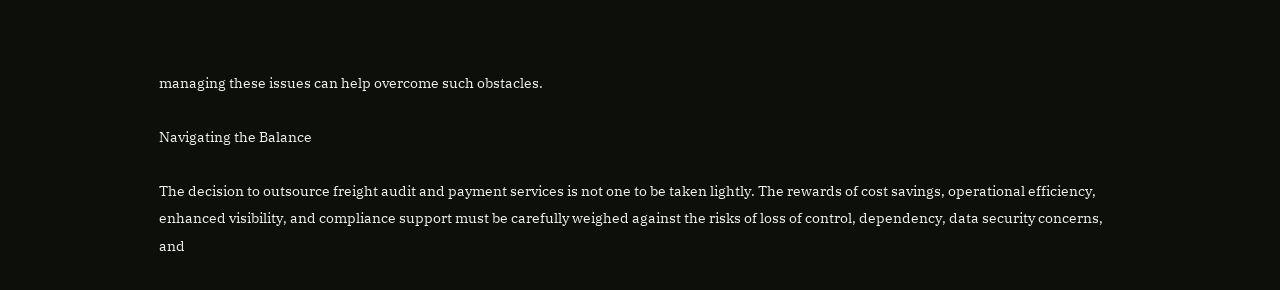managing these issues can help overcome such obstacles.

Navigating the Balance

The decision to outsource freight audit and payment services is not one to be taken lightly. The rewards of cost savings, operational efficiency, enhanced visibility, and compliance support must be carefully weighed against the risks of loss of control, dependency, data security concerns, and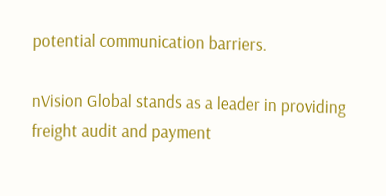potential communication barriers.

nVision Global stands as a leader in providing freight audit and payment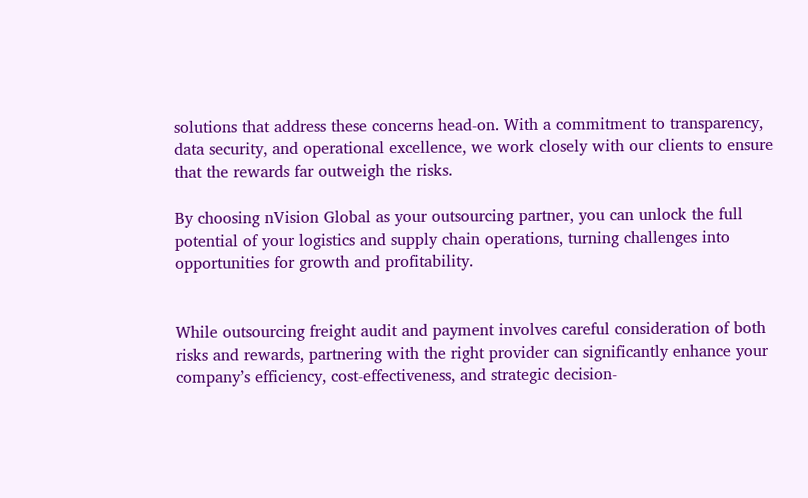solutions that address these concerns head-on. With a commitment to transparency, data security, and operational excellence, we work closely with our clients to ensure that the rewards far outweigh the risks.

By choosing nVision Global as your outsourcing partner, you can unlock the full potential of your logistics and supply chain operations, turning challenges into opportunities for growth and profitability.


While outsourcing freight audit and payment involves careful consideration of both risks and rewards, partnering with the right provider can significantly enhance your company’s efficiency, cost-effectiveness, and strategic decision-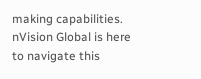making capabilities. nVision Global is here to navigate this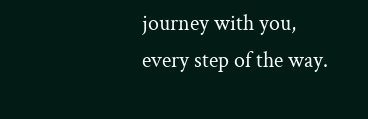journey with you, every step of the way.